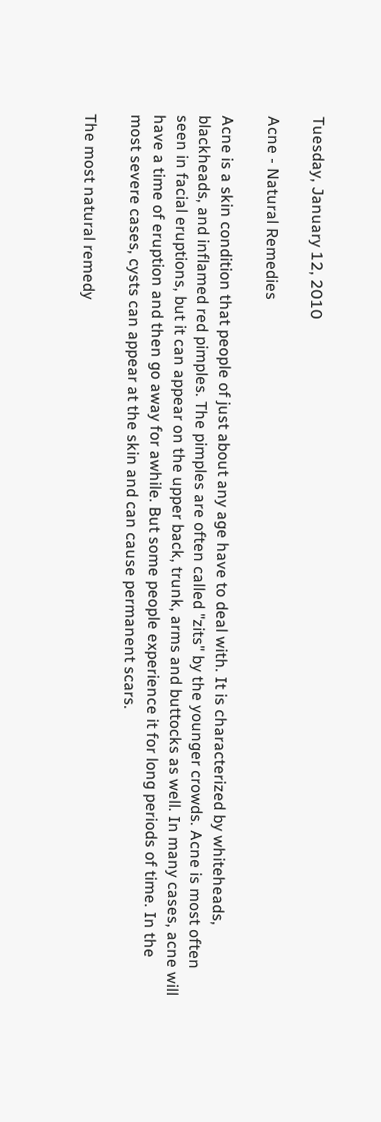Tuesday, January 12, 2010

Acne - Natural Remedies

Acne is a skin condition that people of just about any age have to deal with. It is characterized by whiteheads, blackheads, and inflamed red pimples. The pimples are often called "zits" by the younger crowds. Acne is most often seen in facial eruptions, but it can appear on the upper back, trunk, arms and buttocks as well. In many cases, acne will have a time of eruption and then go away for awhile. But some people experience it for long periods of time. In the most severe cases, cysts can appear at the skin and can cause permanent scars.

The most natural remedy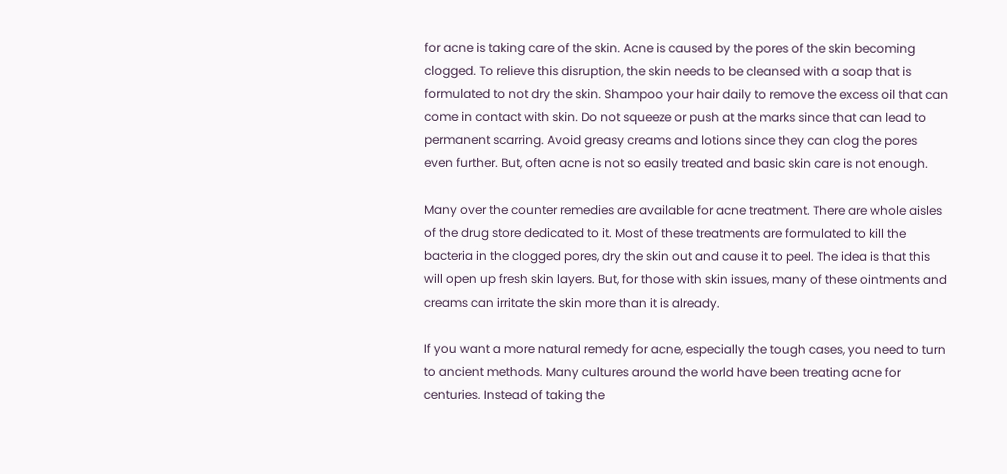for acne is taking care of the skin. Acne is caused by the pores of the skin becoming clogged. To relieve this disruption, the skin needs to be cleansed with a soap that is formulated to not dry the skin. Shampoo your hair daily to remove the excess oil that can come in contact with skin. Do not squeeze or push at the marks since that can lead to permanent scarring. Avoid greasy creams and lotions since they can clog the pores even further. But, often acne is not so easily treated and basic skin care is not enough.

Many over the counter remedies are available for acne treatment. There are whole aisles of the drug store dedicated to it. Most of these treatments are formulated to kill the bacteria in the clogged pores, dry the skin out and cause it to peel. The idea is that this will open up fresh skin layers. But, for those with skin issues, many of these ointments and creams can irritate the skin more than it is already.

If you want a more natural remedy for acne, especially the tough cases, you need to turn to ancient methods. Many cultures around the world have been treating acne for centuries. Instead of taking the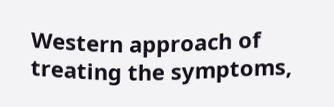Western approach of treating the symptoms,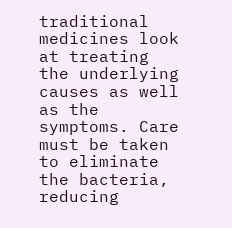traditional medicines look at treating the underlying causes as well as the symptoms. Care must be taken to eliminate the bacteria, reducing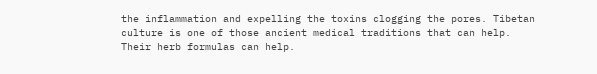the inflammation and expelling the toxins clogging the pores. Tibetan culture is one of those ancient medical traditions that can help. Their herb formulas can help.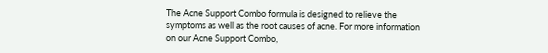The Acne Support Combo formula is designed to relieve the symptoms as well as the root causes of acne. For more information on our Acne Support Combo,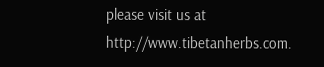please visit us at http://www.tibetanherbs.com.